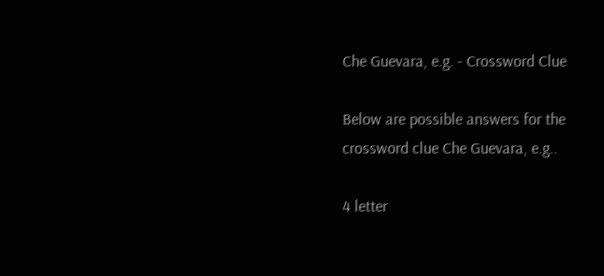Che Guevara, e.g. - Crossword Clue

Below are possible answers for the crossword clue Che Guevara, e.g..

4 letter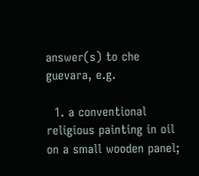answer(s) to che guevara, e.g.

  1. a conventional religious painting in oil on a small wooden panel;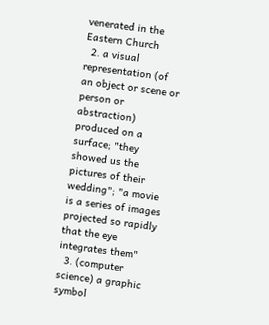venerated in the Eastern Church
  2. a visual representation (of an object or scene or person or abstraction) produced on a surface; "they showed us the pictures of their wedding"; "a movie is a series of images projected so rapidly that the eye integrates them"
  3. (computer science) a graphic symbol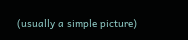(usually a simple picture)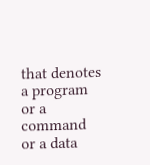that denotes a program or a command or a data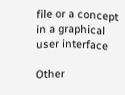file or a concept in a graphical user interface

Other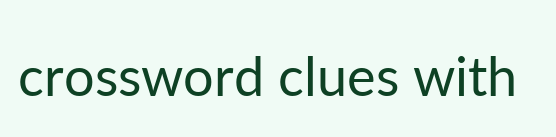crossword clues with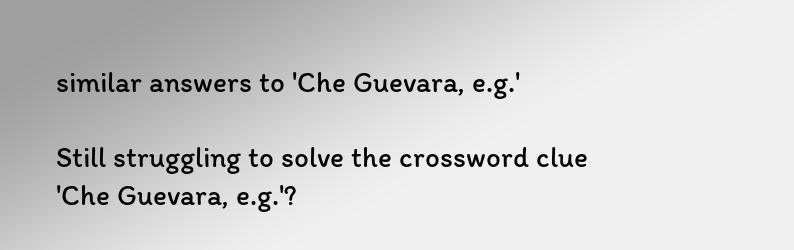similar answers to 'Che Guevara, e.g.'

Still struggling to solve the crossword clue 'Che Guevara, e.g.'?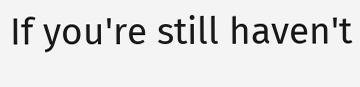If you're still haven't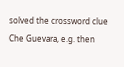solved the crossword clue Che Guevara, e.g. then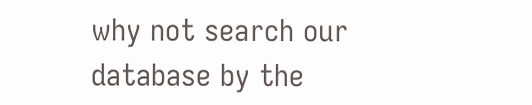why not search our database by the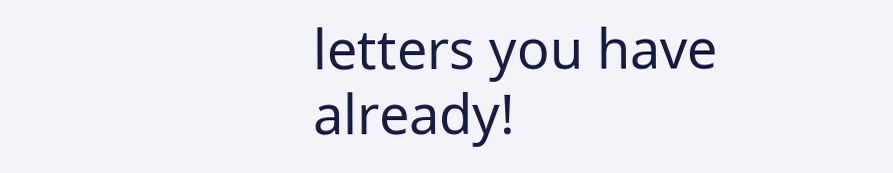letters you have already!